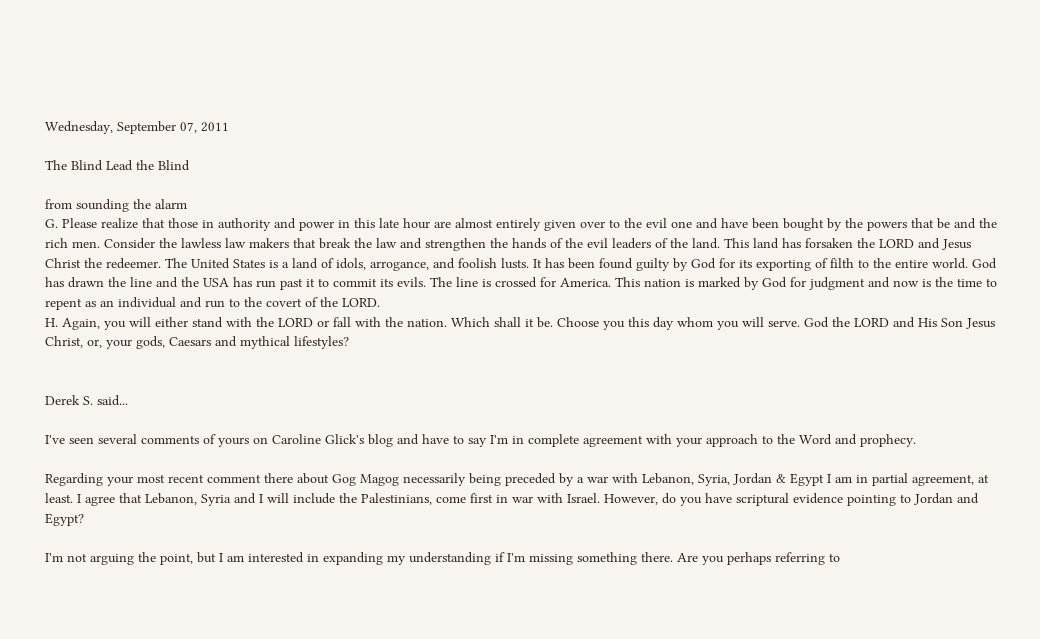Wednesday, September 07, 2011

The Blind Lead the Blind

from sounding the alarm
G. Please realize that those in authority and power in this late hour are almost entirely given over to the evil one and have been bought by the powers that be and the rich men. Consider the lawless law makers that break the law and strengthen the hands of the evil leaders of the land. This land has forsaken the LORD and Jesus Christ the redeemer. The United States is a land of idols, arrogance, and foolish lusts. It has been found guilty by God for its exporting of filth to the entire world. God has drawn the line and the USA has run past it to commit its evils. The line is crossed for America. This nation is marked by God for judgment and now is the time to repent as an individual and run to the covert of the LORD.
H. Again, you will either stand with the LORD or fall with the nation. Which shall it be. Choose you this day whom you will serve. God the LORD and His Son Jesus Christ, or, your gods, Caesars and mythical lifestyles?


Derek S. said...

I've seen several comments of yours on Caroline Glick's blog and have to say I'm in complete agreement with your approach to the Word and prophecy.

Regarding your most recent comment there about Gog Magog necessarily being preceded by a war with Lebanon, Syria, Jordan & Egypt I am in partial agreement, at least. I agree that Lebanon, Syria and I will include the Palestinians, come first in war with Israel. However, do you have scriptural evidence pointing to Jordan and Egypt?

I'm not arguing the point, but I am interested in expanding my understanding if I'm missing something there. Are you perhaps referring to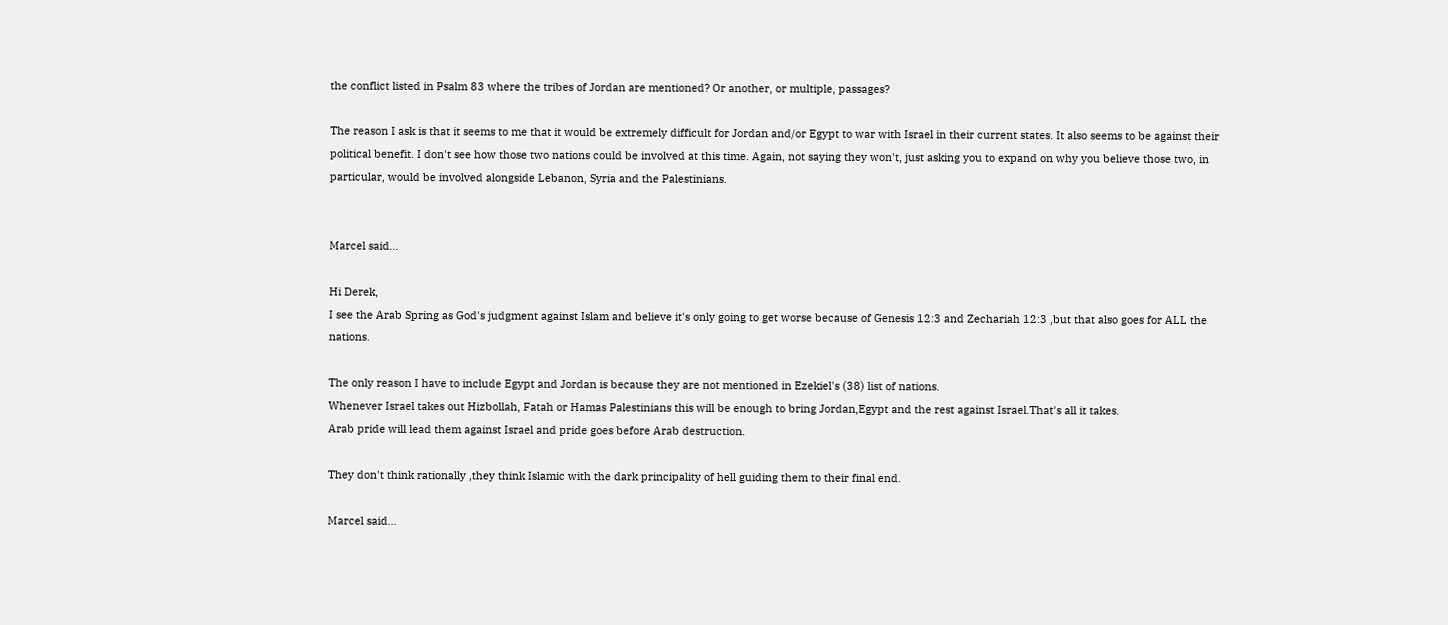the conflict listed in Psalm 83 where the tribes of Jordan are mentioned? Or another, or multiple, passages?

The reason I ask is that it seems to me that it would be extremely difficult for Jordan and/or Egypt to war with Israel in their current states. It also seems to be against their political benefit. I don't see how those two nations could be involved at this time. Again, not saying they won't, just asking you to expand on why you believe those two, in particular, would be involved alongside Lebanon, Syria and the Palestinians.


Marcel said...

Hi Derek,
I see the Arab Spring as God's judgment against Islam and believe it's only going to get worse because of Genesis 12:3 and Zechariah 12:3 ,but that also goes for ALL the nations.

The only reason I have to include Egypt and Jordan is because they are not mentioned in Ezekiel's (38) list of nations.
Whenever Israel takes out Hizbollah, Fatah or Hamas Palestinians this will be enough to bring Jordan,Egypt and the rest against Israel.That's all it takes.
Arab pride will lead them against Israel and pride goes before Arab destruction.

They don't think rationally ,they think Islamic with the dark principality of hell guiding them to their final end.

Marcel said...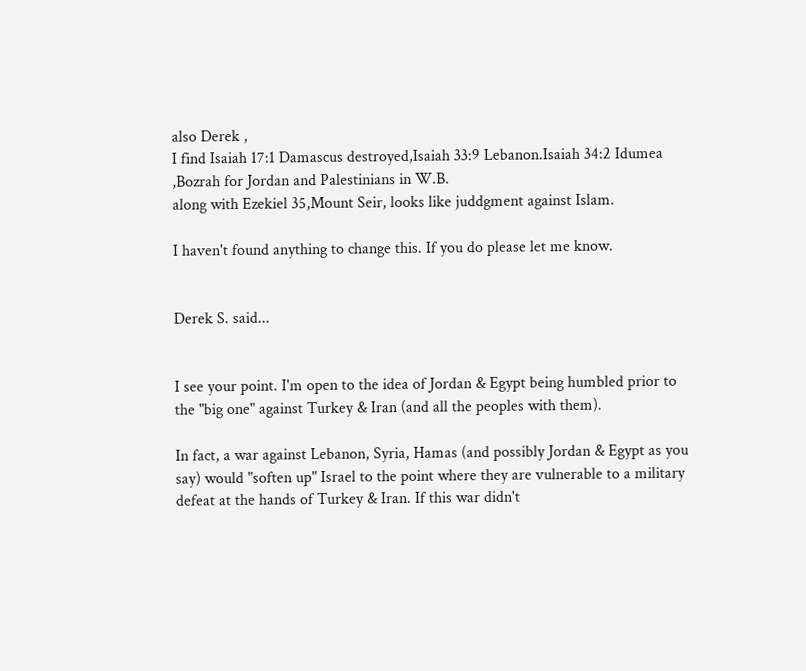also Derek ,
I find Isaiah 17:1 Damascus destroyed,Isaiah 33:9 Lebanon.Isaiah 34:2 Idumea ,Bozrah for Jordan and Palestinians in W.B.
along with Ezekiel 35,Mount Seir, looks like juddgment against Islam.

I haven't found anything to change this. If you do please let me know.


Derek S. said...


I see your point. I'm open to the idea of Jordan & Egypt being humbled prior to the "big one" against Turkey & Iran (and all the peoples with them).

In fact, a war against Lebanon, Syria, Hamas (and possibly Jordan & Egypt as you say) would "soften up" Israel to the point where they are vulnerable to a military defeat at the hands of Turkey & Iran. If this war didn't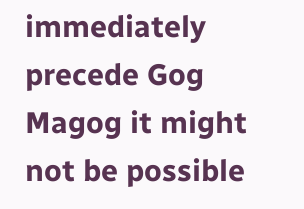immediately precede Gog Magog it might not be possible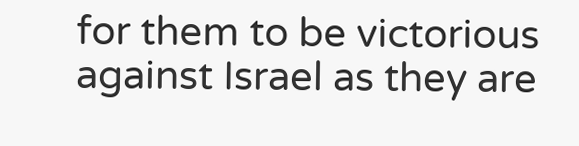for them to be victorious against Israel as they are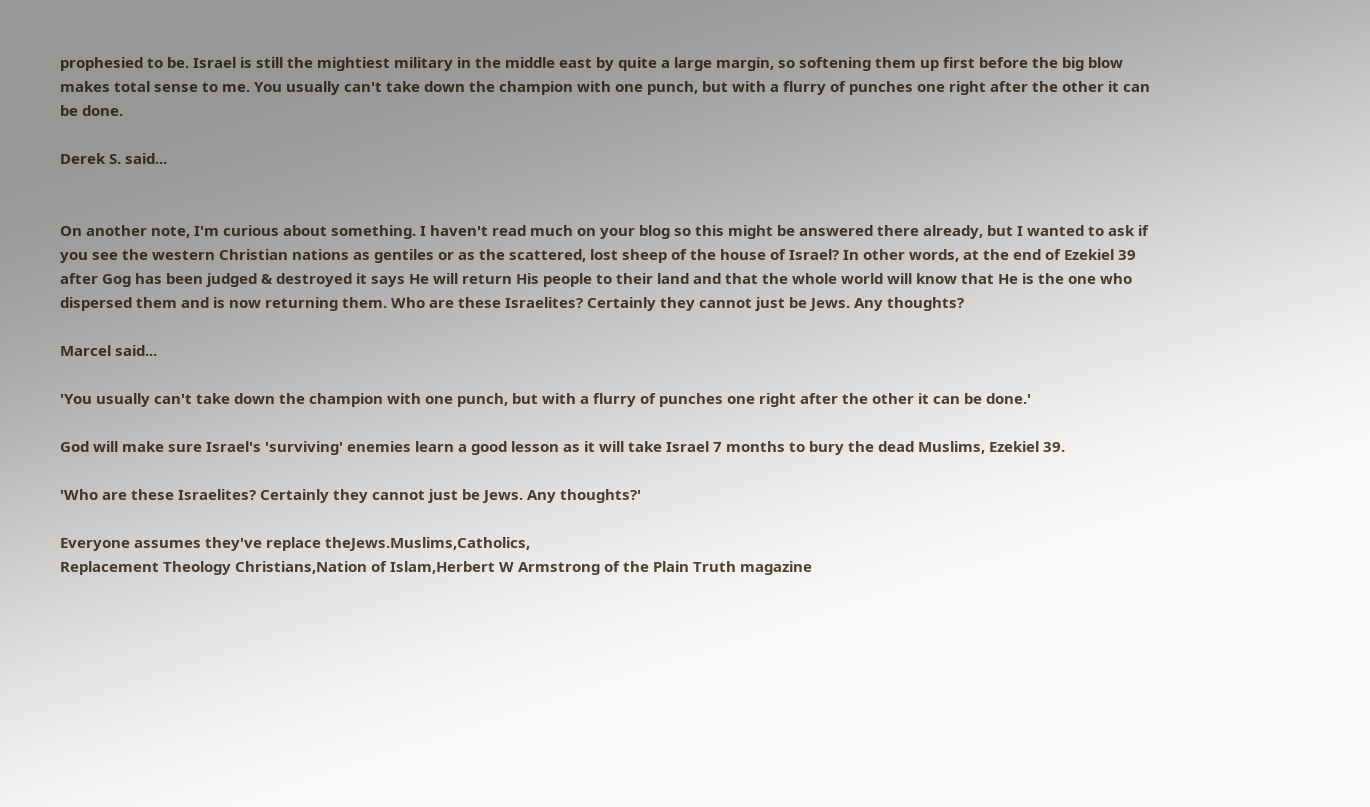prophesied to be. Israel is still the mightiest military in the middle east by quite a large margin, so softening them up first before the big blow makes total sense to me. You usually can't take down the champion with one punch, but with a flurry of punches one right after the other it can be done.

Derek S. said...


On another note, I'm curious about something. I haven't read much on your blog so this might be answered there already, but I wanted to ask if you see the western Christian nations as gentiles or as the scattered, lost sheep of the house of Israel? In other words, at the end of Ezekiel 39 after Gog has been judged & destroyed it says He will return His people to their land and that the whole world will know that He is the one who dispersed them and is now returning them. Who are these Israelites? Certainly they cannot just be Jews. Any thoughts?

Marcel said...

'You usually can't take down the champion with one punch, but with a flurry of punches one right after the other it can be done.'

God will make sure Israel's 'surviving' enemies learn a good lesson as it will take Israel 7 months to bury the dead Muslims, Ezekiel 39.

'Who are these Israelites? Certainly they cannot just be Jews. Any thoughts?'

Everyone assumes they've replace theJews.Muslims,Catholics,
Replacement Theology Christians,Nation of Islam,Herbert W Armstrong of the Plain Truth magazine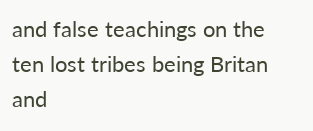and false teachings on the ten lost tribes being Britan and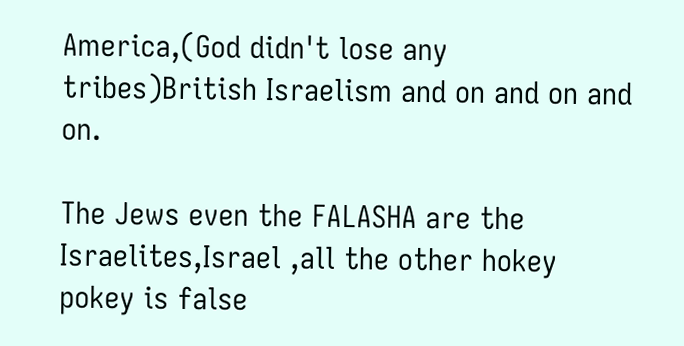America,(God didn't lose any tribes)British Israelism and on and on and on.

The Jews even the FALASHA are the Israelites,Israel ,all the other hokey pokey is false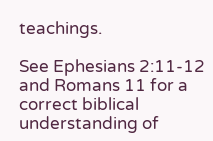teachings.

See Ephesians 2:11-12 and Romans 11 for a correct biblical understanding of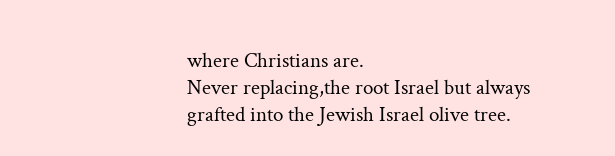where Christians are.
Never replacing,the root Israel but always grafted into the Jewish Israel olive tree.